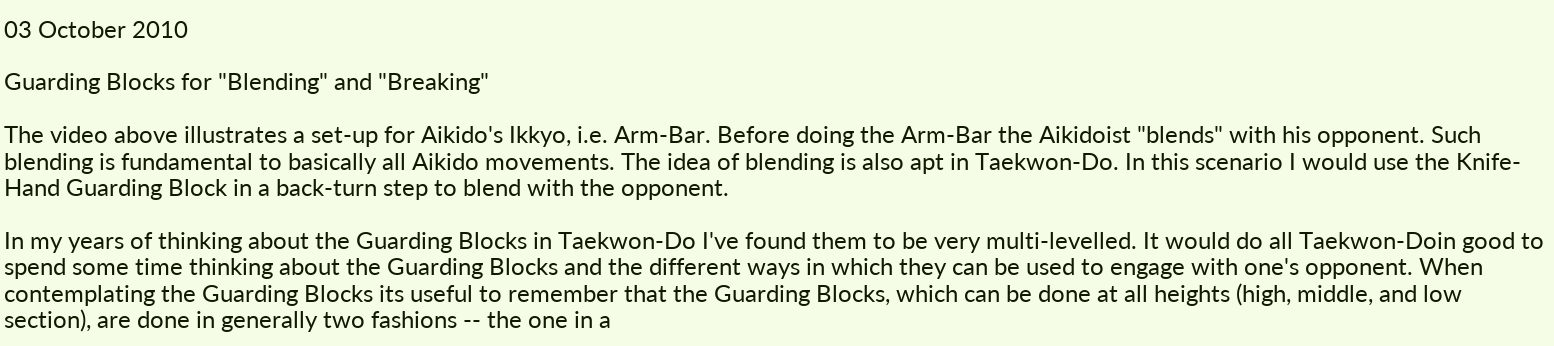03 October 2010

Guarding Blocks for "Blending" and "Breaking"

The video above illustrates a set-up for Aikido's Ikkyo, i.e. Arm-Bar. Before doing the Arm-Bar the Aikidoist "blends" with his opponent. Such blending is fundamental to basically all Aikido movements. The idea of blending is also apt in Taekwon-Do. In this scenario I would use the Knife-Hand Guarding Block in a back-turn step to blend with the opponent.

In my years of thinking about the Guarding Blocks in Taekwon-Do I've found them to be very multi-levelled. It would do all Taekwon-Doin good to spend some time thinking about the Guarding Blocks and the different ways in which they can be used to engage with one's opponent. When contemplating the Guarding Blocks its useful to remember that the Guarding Blocks, which can be done at all heights (high, middle, and low section), are done in generally two fashions -- the one in a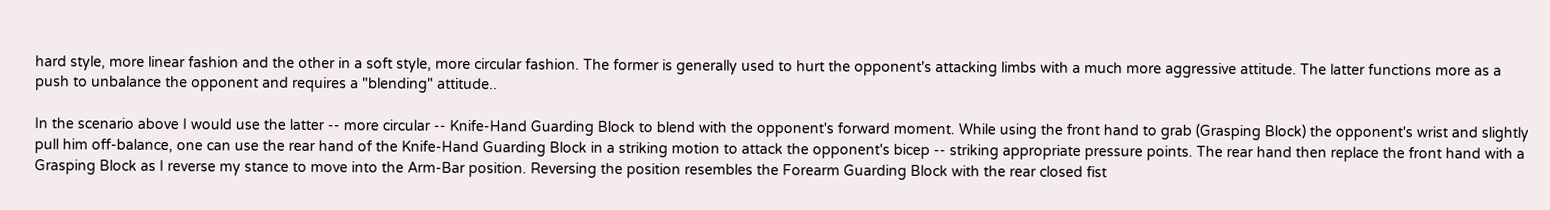hard style, more linear fashion and the other in a soft style, more circular fashion. The former is generally used to hurt the opponent's attacking limbs with a much more aggressive attitude. The latter functions more as a push to unbalance the opponent and requires a "blending" attitude..

In the scenario above I would use the latter -- more circular -- Knife-Hand Guarding Block to blend with the opponent's forward moment. While using the front hand to grab (Grasping Block) the opponent's wrist and slightly pull him off-balance, one can use the rear hand of the Knife-Hand Guarding Block in a striking motion to attack the opponent's bicep -- striking appropriate pressure points. The rear hand then replace the front hand with a Grasping Block as I reverse my stance to move into the Arm-Bar position. Reversing the position resembles the Forearm Guarding Block with the rear closed fist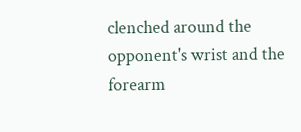clenched around the opponent's wrist and the forearm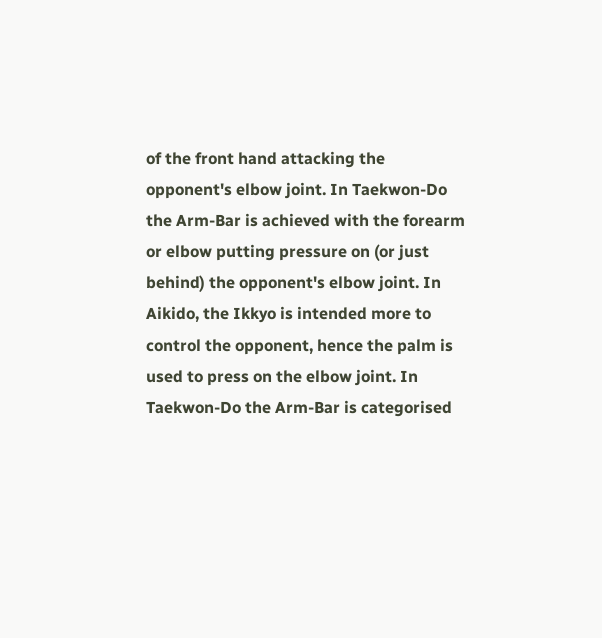of the front hand attacking the opponent's elbow joint. In Taekwon-Do the Arm-Bar is achieved with the forearm or elbow putting pressure on (or just behind) the opponent's elbow joint. In Aikido, the Ikkyo is intended more to control the opponent, hence the palm is used to press on the elbow joint. In Taekwon-Do the Arm-Bar is categorised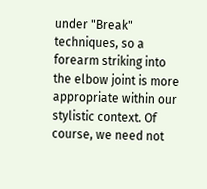under "Break" techniques, so a forearm striking into the elbow joint is more appropriate within our stylistic context. Of course, we need not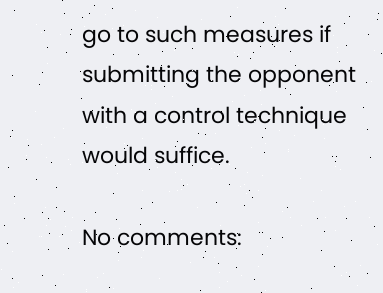go to such measures if submitting the opponent with a control technique would suffice.

No comments: